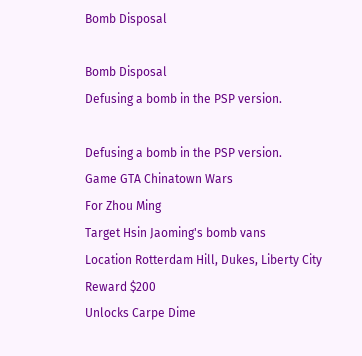Bomb Disposal

Bomb Disposal
Defusing a bomb in the PSP version.

Defusing a bomb in the PSP version.
Game GTA Chinatown Wars
For Zhou Ming
Target Hsin Jaoming's bomb vans
Location Rotterdam Hill, Dukes, Liberty City
Reward $200
Unlocks Carpe Dime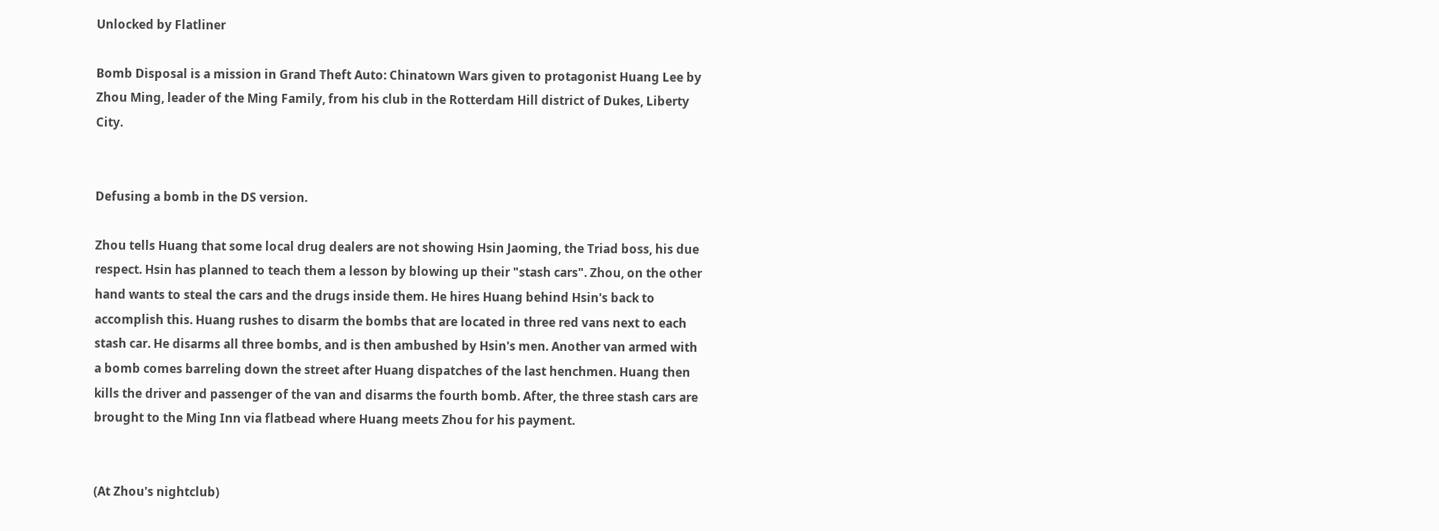Unlocked by Flatliner

Bomb Disposal is a mission in Grand Theft Auto: Chinatown Wars given to protagonist Huang Lee by Zhou Ming, leader of the Ming Family, from his club in the Rotterdam Hill district of Dukes, Liberty City.


Defusing a bomb in the DS version.

Zhou tells Huang that some local drug dealers are not showing Hsin Jaoming, the Triad boss, his due respect. Hsin has planned to teach them a lesson by blowing up their "stash cars". Zhou, on the other hand wants to steal the cars and the drugs inside them. He hires Huang behind Hsin's back to accomplish this. Huang rushes to disarm the bombs that are located in three red vans next to each stash car. He disarms all three bombs, and is then ambushed by Hsin's men. Another van armed with a bomb comes barreling down the street after Huang dispatches of the last henchmen. Huang then kills the driver and passenger of the van and disarms the fourth bomb. After, the three stash cars are brought to the Ming Inn via flatbead where Huang meets Zhou for his payment.


(At Zhou's nightclub)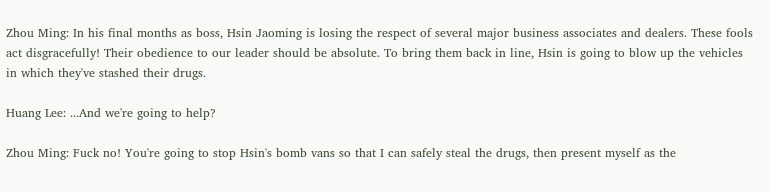Zhou Ming: In his final months as boss, Hsin Jaoming is losing the respect of several major business associates and dealers. These fools act disgracefully! Their obedience to our leader should be absolute. To bring them back in line, Hsin is going to blow up the vehicles in which they've stashed their drugs.

Huang Lee: ...And we're going to help?

Zhou Ming: Fuck no! You're going to stop Hsin's bomb vans so that I can safely steal the drugs, then present myself as the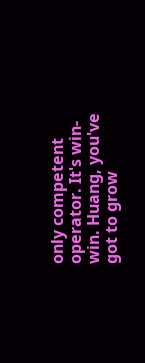only competent operator. It's win-win. Huang, you've got to grow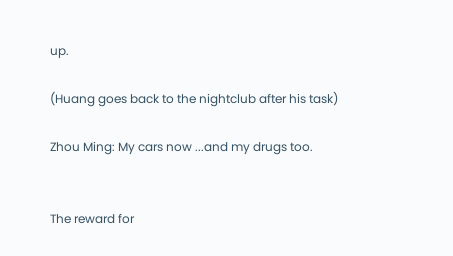up.

(Huang goes back to the nightclub after his task)

Zhou Ming: My cars now ...and my drugs too.


The reward for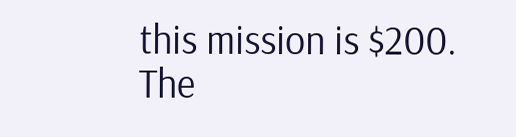this mission is $200. The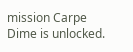mission Carpe Dime is unlocked.